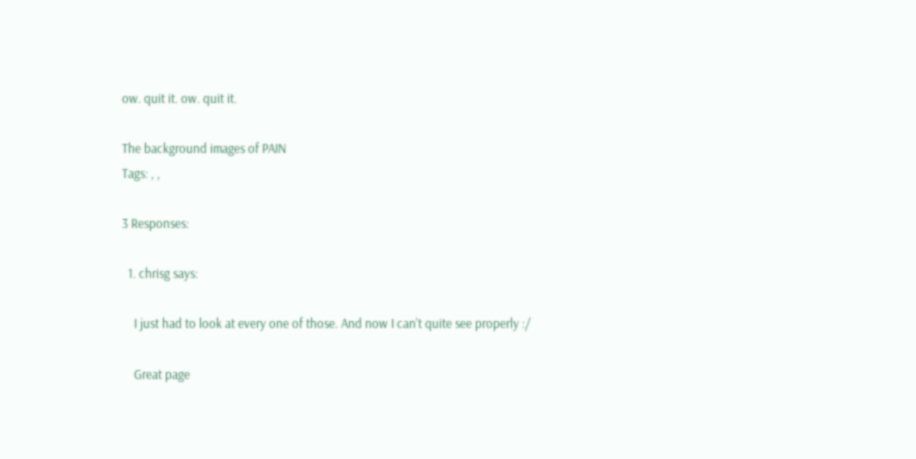ow. quit it. ow. quit it.

The background images of PAIN
Tags: , ,

3 Responses:

  1. chrisg says:

    I just had to look at every one of those. And now I can't quite see properly :/

    Great page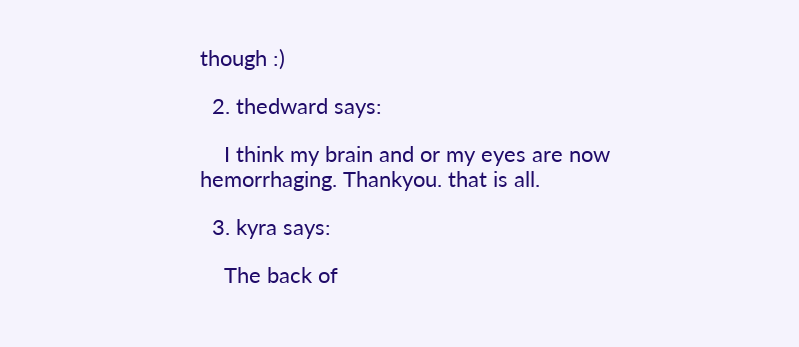though :)

  2. thedward says:

    I think my brain and or my eyes are now hemorrhaging. Thankyou. that is all.

  3. kyra says:

    The back of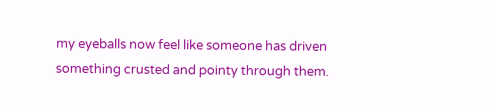my eyeballs now feel like someone has driven something crusted and pointy through them.